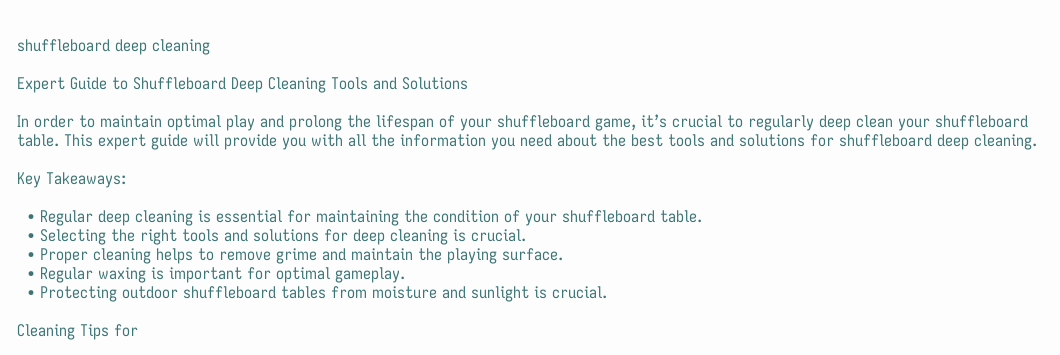shuffleboard deep cleaning

Expert Guide to Shuffleboard Deep Cleaning Tools and Solutions

In order to maintain optimal play and prolong the lifespan of your shuffleboard game, it’s crucial to regularly deep clean your shuffleboard table. This expert guide will provide you with all the information you need about the best tools and solutions for shuffleboard deep cleaning.

Key Takeaways:

  • Regular deep cleaning is essential for maintaining the condition of your shuffleboard table.
  • Selecting the right tools and solutions for deep cleaning is crucial.
  • Proper cleaning helps to remove grime and maintain the playing surface.
  • Regular waxing is important for optimal gameplay.
  • Protecting outdoor shuffleboard tables from moisture and sunlight is crucial.

Cleaning Tips for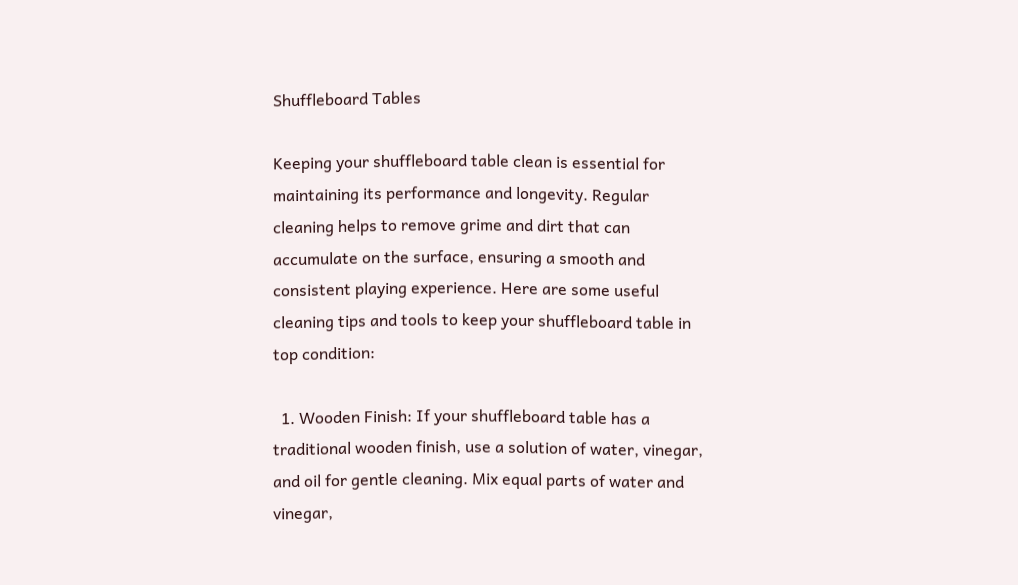Shuffleboard Tables

Keeping your shuffleboard table clean is essential for maintaining its performance and longevity. Regular cleaning helps to remove grime and dirt that can accumulate on the surface, ensuring a smooth and consistent playing experience. Here are some useful cleaning tips and tools to keep your shuffleboard table in top condition:

  1. Wooden Finish: If your shuffleboard table has a traditional wooden finish, use a solution of water, vinegar, and oil for gentle cleaning. Mix equal parts of water and vinegar,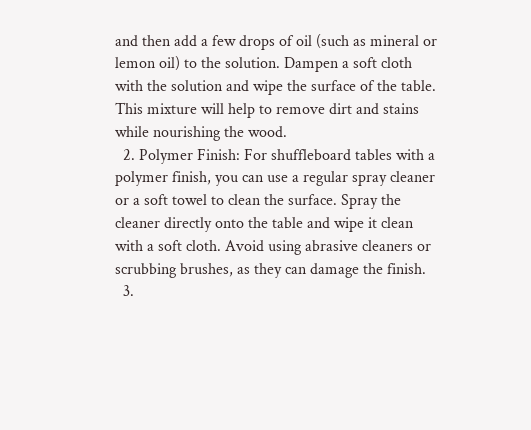and then add a few drops of oil (such as mineral or lemon oil) to the solution. Dampen a soft cloth with the solution and wipe the surface of the table. This mixture will help to remove dirt and stains while nourishing the wood.
  2. Polymer Finish: For shuffleboard tables with a polymer finish, you can use a regular spray cleaner or a soft towel to clean the surface. Spray the cleaner directly onto the table and wipe it clean with a soft cloth. Avoid using abrasive cleaners or scrubbing brushes, as they can damage the finish.
  3.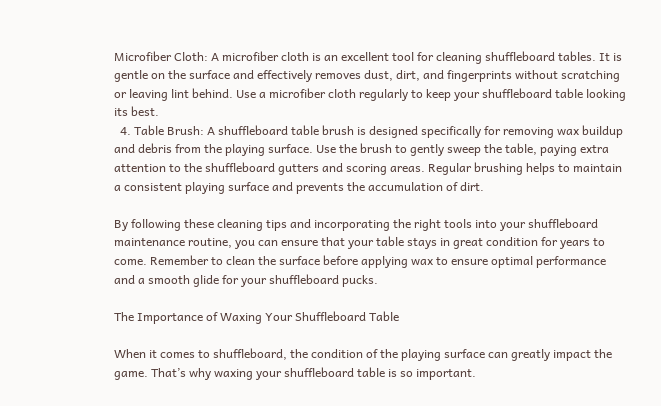Microfiber Cloth: A microfiber cloth is an excellent tool for cleaning shuffleboard tables. It is gentle on the surface and effectively removes dust, dirt, and fingerprints without scratching or leaving lint behind. Use a microfiber cloth regularly to keep your shuffleboard table looking its best.
  4. Table Brush: A shuffleboard table brush is designed specifically for removing wax buildup and debris from the playing surface. Use the brush to gently sweep the table, paying extra attention to the shuffleboard gutters and scoring areas. Regular brushing helps to maintain a consistent playing surface and prevents the accumulation of dirt.

By following these cleaning tips and incorporating the right tools into your shuffleboard maintenance routine, you can ensure that your table stays in great condition for years to come. Remember to clean the surface before applying wax to ensure optimal performance and a smooth glide for your shuffleboard pucks.

The Importance of Waxing Your Shuffleboard Table

When it comes to shuffleboard, the condition of the playing surface can greatly impact the game. That’s why waxing your shuffleboard table is so important.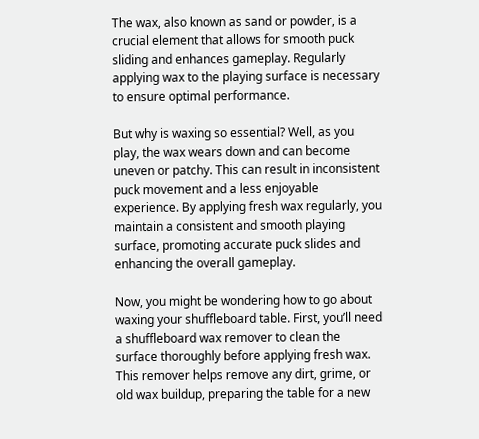The wax, also known as sand or powder, is a crucial element that allows for smooth puck sliding and enhances gameplay. Regularly applying wax to the playing surface is necessary to ensure optimal performance.

But why is waxing so essential? Well, as you play, the wax wears down and can become uneven or patchy. This can result in inconsistent puck movement and a less enjoyable experience. By applying fresh wax regularly, you maintain a consistent and smooth playing surface, promoting accurate puck slides and enhancing the overall gameplay.

Now, you might be wondering how to go about waxing your shuffleboard table. First, you’ll need a shuffleboard wax remover to clean the surface thoroughly before applying fresh wax. This remover helps remove any dirt, grime, or old wax buildup, preparing the table for a new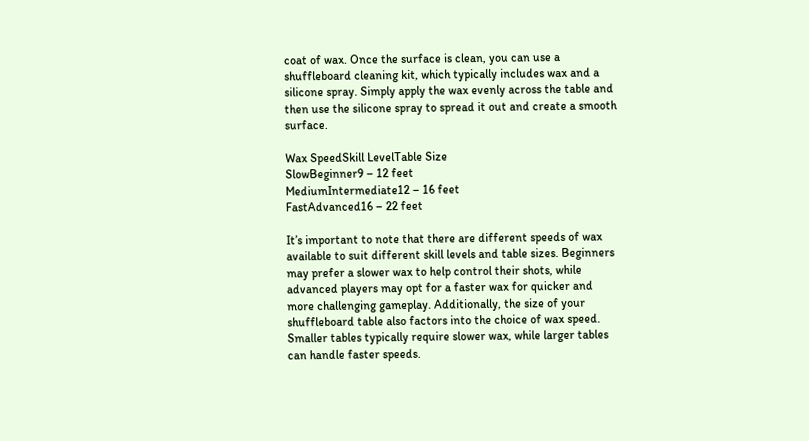coat of wax. Once the surface is clean, you can use a shuffleboard cleaning kit, which typically includes wax and a silicone spray. Simply apply the wax evenly across the table and then use the silicone spray to spread it out and create a smooth surface.

Wax SpeedSkill LevelTable Size
SlowBeginner9 – 12 feet
MediumIntermediate12 – 16 feet
FastAdvanced16 – 22 feet

It’s important to note that there are different speeds of wax available to suit different skill levels and table sizes. Beginners may prefer a slower wax to help control their shots, while advanced players may opt for a faster wax for quicker and more challenging gameplay. Additionally, the size of your shuffleboard table also factors into the choice of wax speed. Smaller tables typically require slower wax, while larger tables can handle faster speeds.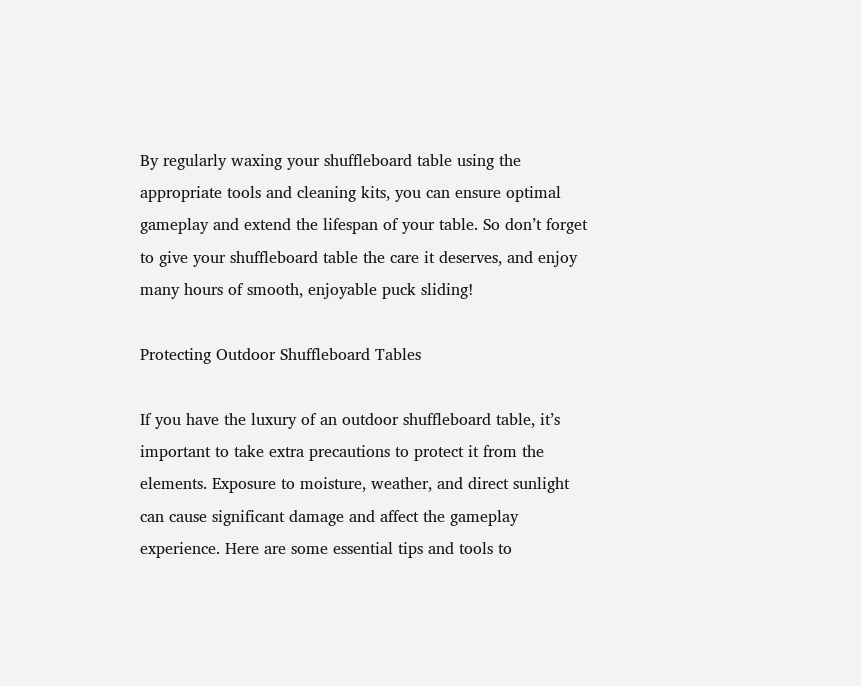By regularly waxing your shuffleboard table using the appropriate tools and cleaning kits, you can ensure optimal gameplay and extend the lifespan of your table. So don’t forget to give your shuffleboard table the care it deserves, and enjoy many hours of smooth, enjoyable puck sliding!

Protecting Outdoor Shuffleboard Tables

If you have the luxury of an outdoor shuffleboard table, it’s important to take extra precautions to protect it from the elements. Exposure to moisture, weather, and direct sunlight can cause significant damage and affect the gameplay experience. Here are some essential tips and tools to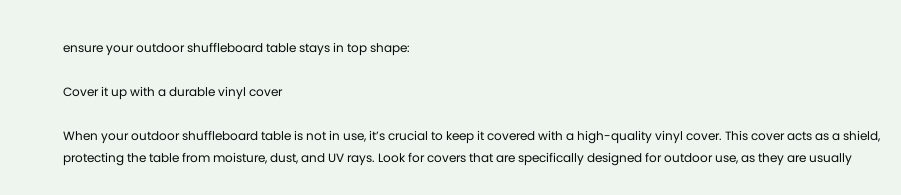ensure your outdoor shuffleboard table stays in top shape:

Cover it up with a durable vinyl cover

When your outdoor shuffleboard table is not in use, it’s crucial to keep it covered with a high-quality vinyl cover. This cover acts as a shield, protecting the table from moisture, dust, and UV rays. Look for covers that are specifically designed for outdoor use, as they are usually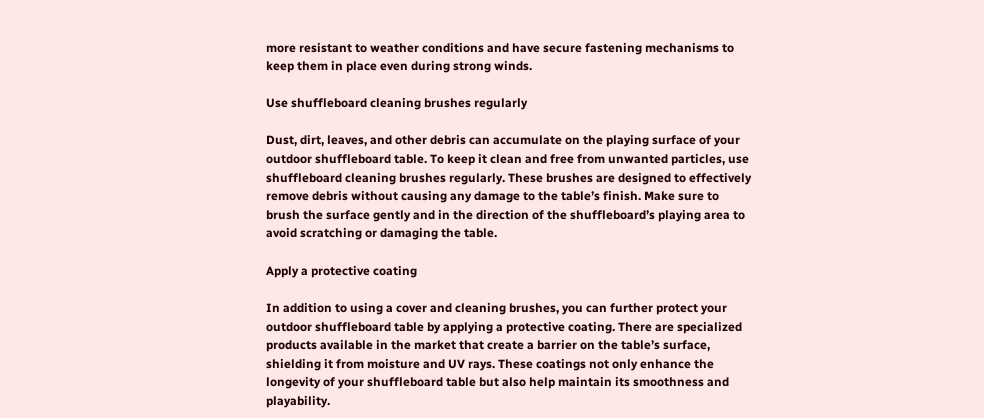more resistant to weather conditions and have secure fastening mechanisms to keep them in place even during strong winds.

Use shuffleboard cleaning brushes regularly

Dust, dirt, leaves, and other debris can accumulate on the playing surface of your outdoor shuffleboard table. To keep it clean and free from unwanted particles, use shuffleboard cleaning brushes regularly. These brushes are designed to effectively remove debris without causing any damage to the table’s finish. Make sure to brush the surface gently and in the direction of the shuffleboard’s playing area to avoid scratching or damaging the table.

Apply a protective coating

In addition to using a cover and cleaning brushes, you can further protect your outdoor shuffleboard table by applying a protective coating. There are specialized products available in the market that create a barrier on the table’s surface, shielding it from moisture and UV rays. These coatings not only enhance the longevity of your shuffleboard table but also help maintain its smoothness and playability.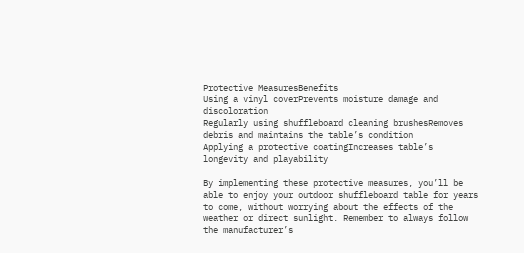Protective MeasuresBenefits
Using a vinyl coverPrevents moisture damage and discoloration
Regularly using shuffleboard cleaning brushesRemoves debris and maintains the table’s condition
Applying a protective coatingIncreases table’s longevity and playability

By implementing these protective measures, you’ll be able to enjoy your outdoor shuffleboard table for years to come, without worrying about the effects of the weather or direct sunlight. Remember to always follow the manufacturer’s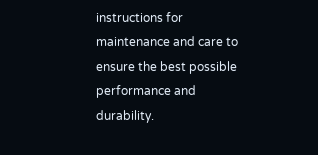instructions for maintenance and care to ensure the best possible performance and durability.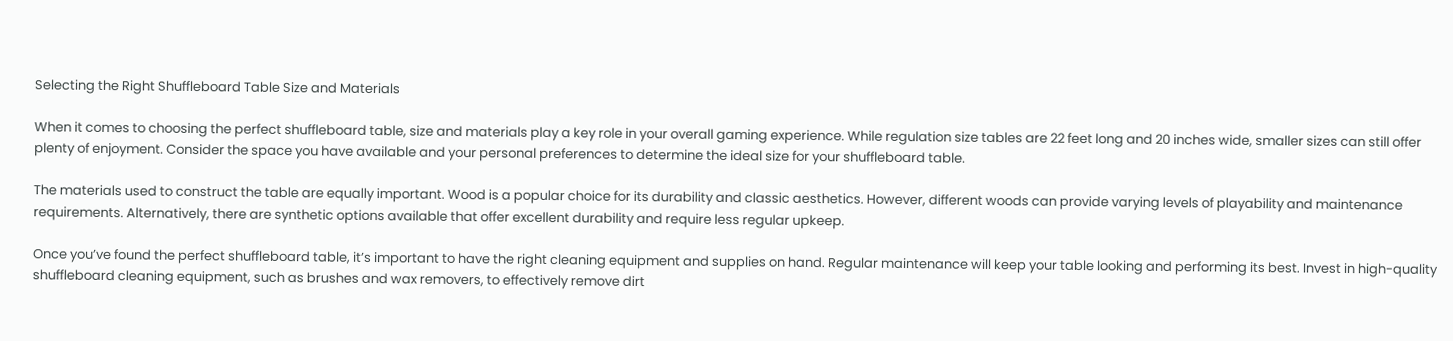Selecting the Right Shuffleboard Table Size and Materials

When it comes to choosing the perfect shuffleboard table, size and materials play a key role in your overall gaming experience. While regulation size tables are 22 feet long and 20 inches wide, smaller sizes can still offer plenty of enjoyment. Consider the space you have available and your personal preferences to determine the ideal size for your shuffleboard table.

The materials used to construct the table are equally important. Wood is a popular choice for its durability and classic aesthetics. However, different woods can provide varying levels of playability and maintenance requirements. Alternatively, there are synthetic options available that offer excellent durability and require less regular upkeep.

Once you’ve found the perfect shuffleboard table, it’s important to have the right cleaning equipment and supplies on hand. Regular maintenance will keep your table looking and performing its best. Invest in high-quality shuffleboard cleaning equipment, such as brushes and wax removers, to effectively remove dirt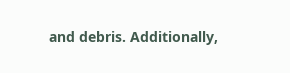and debris. Additionally,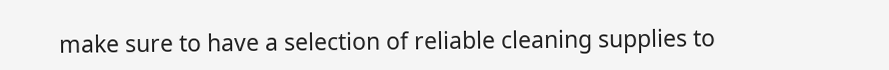make sure to have a selection of reliable cleaning supplies to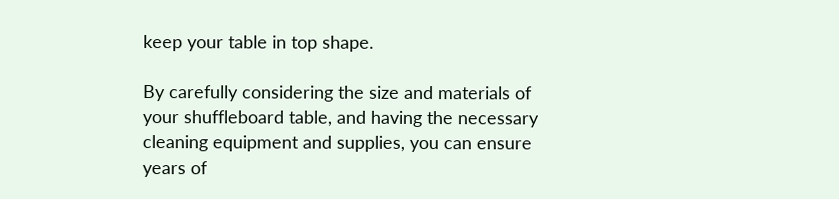keep your table in top shape.

By carefully considering the size and materials of your shuffleboard table, and having the necessary cleaning equipment and supplies, you can ensure years of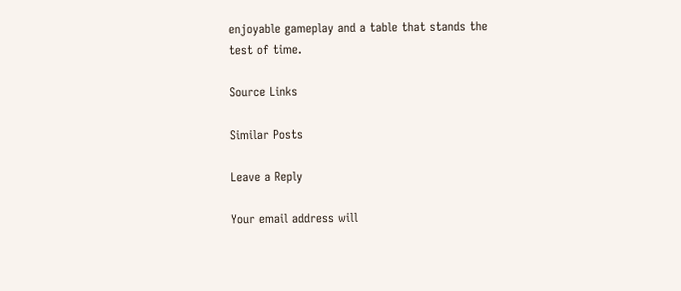enjoyable gameplay and a table that stands the test of time.

Source Links

Similar Posts

Leave a Reply

Your email address will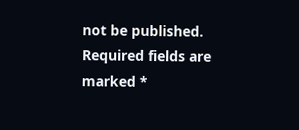not be published. Required fields are marked *